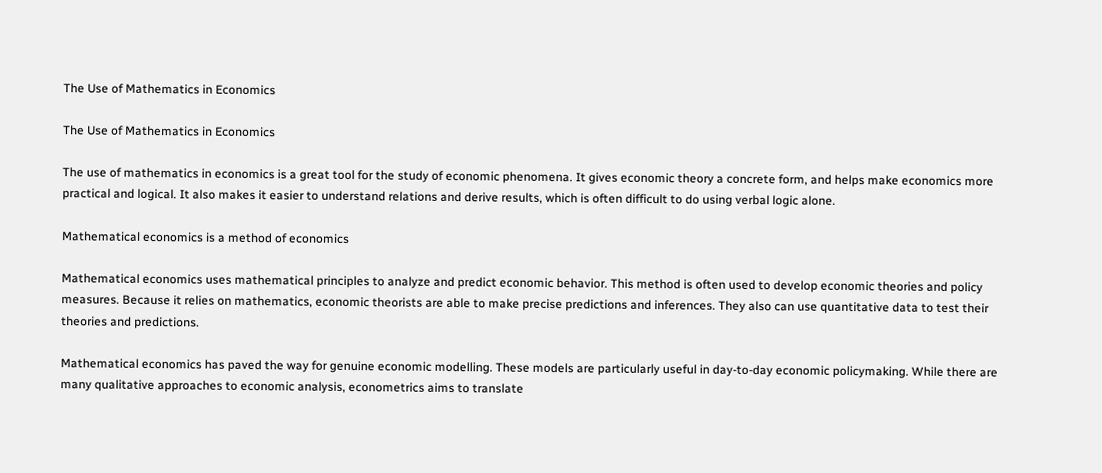The Use of Mathematics in Economics

The Use of Mathematics in Economics

The use of mathematics in economics is a great tool for the study of economic phenomena. It gives economic theory a concrete form, and helps make economics more practical and logical. It also makes it easier to understand relations and derive results, which is often difficult to do using verbal logic alone.

Mathematical economics is a method of economics

Mathematical economics uses mathematical principles to analyze and predict economic behavior. This method is often used to develop economic theories and policy measures. Because it relies on mathematics, economic theorists are able to make precise predictions and inferences. They also can use quantitative data to test their theories and predictions.

Mathematical economics has paved the way for genuine economic modelling. These models are particularly useful in day-to-day economic policymaking. While there are many qualitative approaches to economic analysis, econometrics aims to translate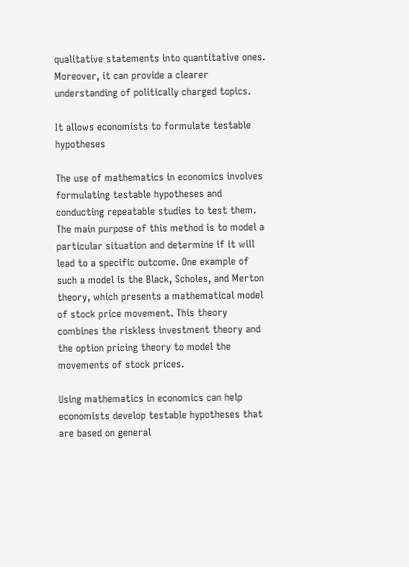qualitative statements into quantitative ones. Moreover, it can provide a clearer understanding of politically charged topics.

It allows economists to formulate testable hypotheses

The use of mathematics in economics involves formulating testable hypotheses and conducting repeatable studies to test them. The main purpose of this method is to model a particular situation and determine if it will lead to a specific outcome. One example of such a model is the Black, Scholes, and Merton theory, which presents a mathematical model of stock price movement. This theory combines the riskless investment theory and the option pricing theory to model the movements of stock prices.

Using mathematics in economics can help economists develop testable hypotheses that are based on general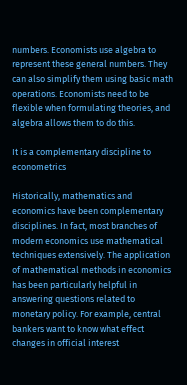numbers. Economists use algebra to represent these general numbers. They can also simplify them using basic math operations. Economists need to be flexible when formulating theories, and algebra allows them to do this.

It is a complementary discipline to econometrics

Historically, mathematics and economics have been complementary disciplines. In fact, most branches of modern economics use mathematical techniques extensively. The application of mathematical methods in economics has been particularly helpful in answering questions related to monetary policy. For example, central bankers want to know what effect changes in official interest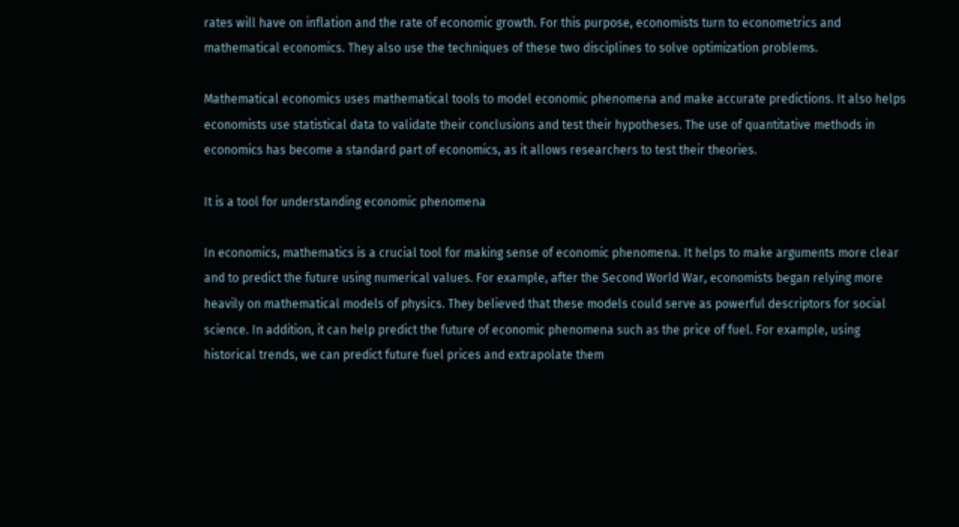rates will have on inflation and the rate of economic growth. For this purpose, economists turn to econometrics and mathematical economics. They also use the techniques of these two disciplines to solve optimization problems.

Mathematical economics uses mathematical tools to model economic phenomena and make accurate predictions. It also helps economists use statistical data to validate their conclusions and test their hypotheses. The use of quantitative methods in economics has become a standard part of economics, as it allows researchers to test their theories.

It is a tool for understanding economic phenomena

In economics, mathematics is a crucial tool for making sense of economic phenomena. It helps to make arguments more clear and to predict the future using numerical values. For example, after the Second World War, economists began relying more heavily on mathematical models of physics. They believed that these models could serve as powerful descriptors for social science. In addition, it can help predict the future of economic phenomena such as the price of fuel. For example, using historical trends, we can predict future fuel prices and extrapolate them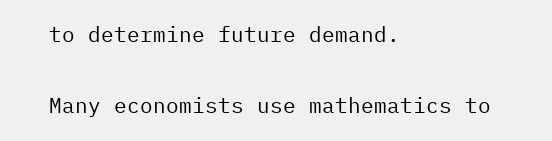to determine future demand.

Many economists use mathematics to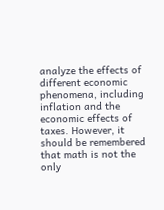analyze the effects of different economic phenomena, including inflation and the economic effects of taxes. However, it should be remembered that math is not the only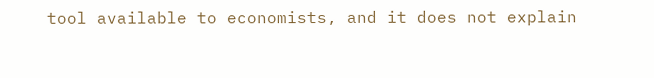tool available to economists, and it does not explain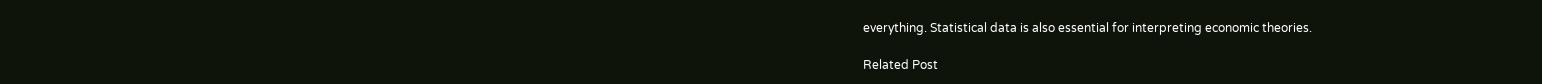everything. Statistical data is also essential for interpreting economic theories.

Related Post